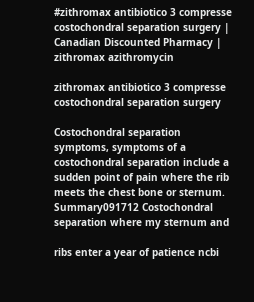#zithromax antibiotico 3 compresse costochondral separation surgery | Canadian Discounted Pharmacy | zithromax azithromycin

zithromax antibiotico 3 compresse costochondral separation surgery

Costochondral separation symptoms, symptoms of a costochondral separation include a sudden point of pain where the rib meets the chest bone or sternum. Summary091712 Costochondral separation where my sternum and

ribs enter a year of patience ncbi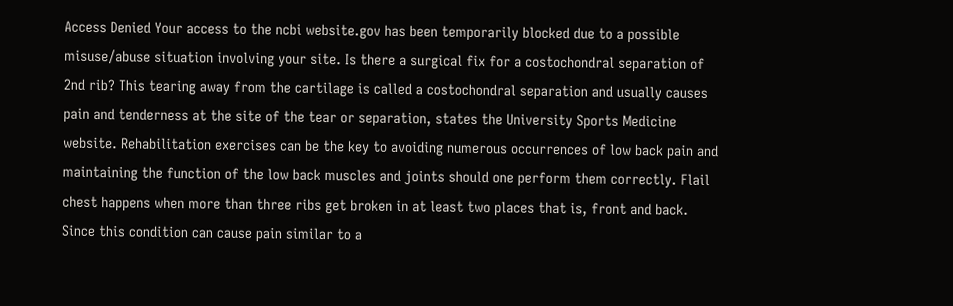Access Denied Your access to the ncbi website.gov has been temporarily blocked due to a possible misuse/abuse situation involving your site. Is there a surgical fix for a costochondral separation of 2nd rib? This tearing away from the cartilage is called a costochondral separation and usually causes pain and tenderness at the site of the tear or separation, states the University Sports Medicine website. Rehabilitation exercises can be the key to avoiding numerous occurrences of low back pain and maintaining the function of the low back muscles and joints should one perform them correctly. Flail chest happens when more than three ribs get broken in at least two places that is, front and back. Since this condition can cause pain similar to a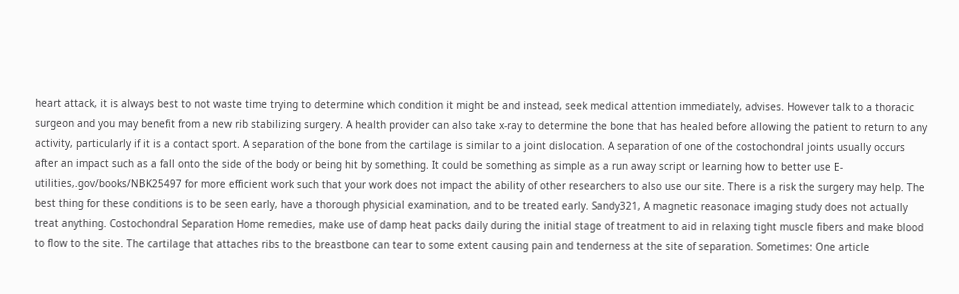heart attack, it is always best to not waste time trying to determine which condition it might be and instead, seek medical attention immediately, advises. However talk to a thoracic surgeon and you may benefit from a new rib stabilizing surgery. A health provider can also take x-ray to determine the bone that has healed before allowing the patient to return to any activity, particularly if it is a contact sport. A separation of the bone from the cartilage is similar to a joint dislocation. A separation of one of the costochondral joints usually occurs after an impact such as a fall onto the side of the body or being hit by something. It could be something as simple as a run away script or learning how to better use E-utilities,.gov/books/NBK25497 for more efficient work such that your work does not impact the ability of other researchers to also use our site. There is a risk the surgery may help. The best thing for these conditions is to be seen early, have a thorough physicial examination, and to be treated early. Sandy321, A magnetic reasonace imaging study does not actually treat anything. Costochondral Separation Home remedies, make use of damp heat packs daily during the initial stage of treatment to aid in relaxing tight muscle fibers and make blood to flow to the site. The cartilage that attaches ribs to the breastbone can tear to some extent causing pain and tenderness at the site of separation. Sometimes: One article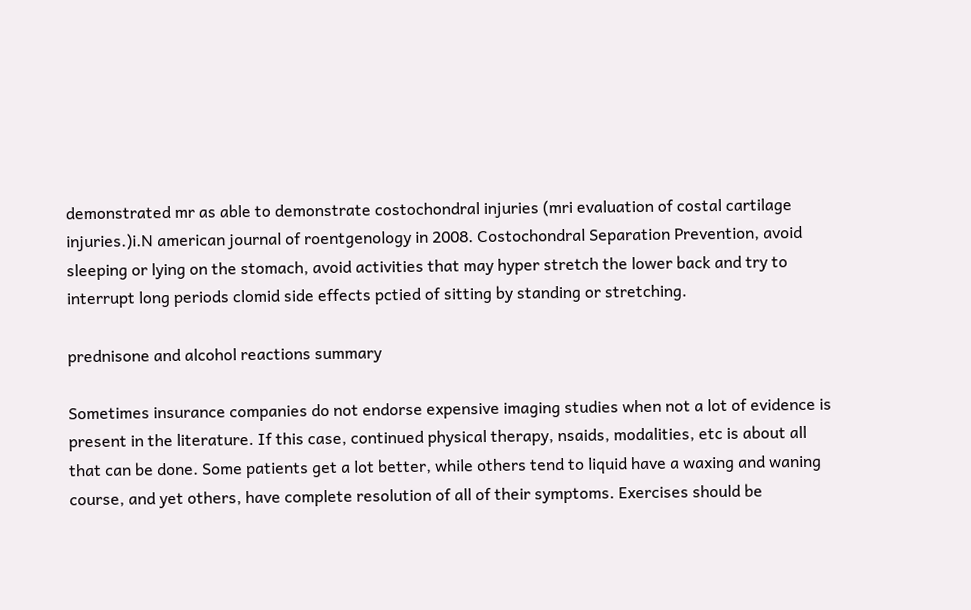demonstrated mr as able to demonstrate costochondral injuries (mri evaluation of costal cartilage injuries.)i.N american journal of roentgenology in 2008. Costochondral Separation Prevention, avoid sleeping or lying on the stomach, avoid activities that may hyper stretch the lower back and try to interrupt long periods clomid side effects pctied of sitting by standing or stretching.

prednisone and alcohol reactions summary

Sometimes insurance companies do not endorse expensive imaging studies when not a lot of evidence is present in the literature. If this case, continued physical therapy, nsaids, modalities, etc is about all that can be done. Some patients get a lot better, while others tend to liquid have a waxing and waning course, and yet others, have complete resolution of all of their symptoms. Exercises should be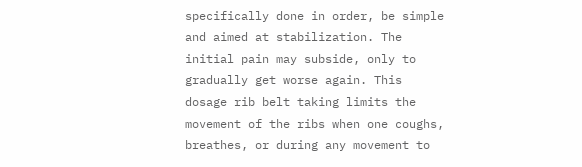specifically done in order, be simple and aimed at stabilization. The initial pain may subside, only to gradually get worse again. This dosage rib belt taking limits the movement of the ribs when one coughs, breathes, or during any movement to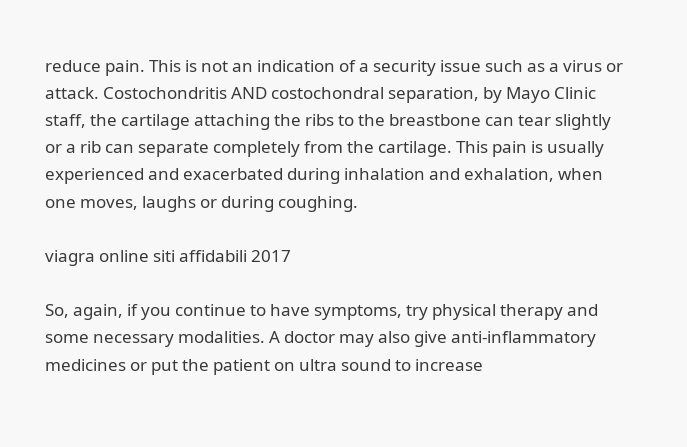reduce pain. This is not an indication of a security issue such as a virus or attack. Costochondritis AND costochondral separation, by Mayo Clinic staff, the cartilage attaching the ribs to the breastbone can tear slightly or a rib can separate completely from the cartilage. This pain is usually experienced and exacerbated during inhalation and exhalation, when one moves, laughs or during coughing.

viagra online siti affidabili 2017

So, again, if you continue to have symptoms, try physical therapy and some necessary modalities. A doctor may also give anti-inflammatory medicines or put the patient on ultra sound to increase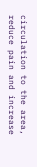circulation to the area, reduce pain and increase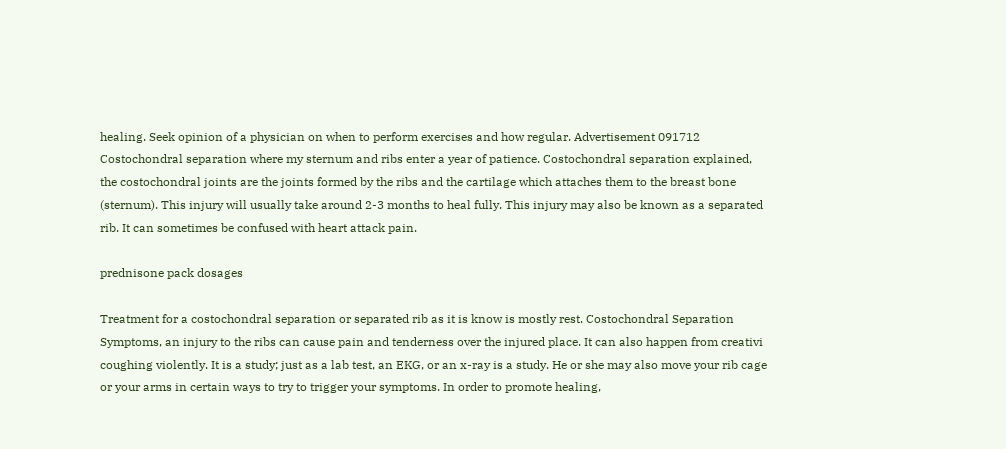healing. Seek opinion of a physician on when to perform exercises and how regular. Advertisement 091712 Costochondral separation where my sternum and ribs enter a year of patience. Costochondral separation explained, the costochondral joints are the joints formed by the ribs and the cartilage which attaches them to the breast bone (sternum). This injury will usually take around 2-3 months to heal fully. This injury may also be known as a separated rib. It can sometimes be confused with heart attack pain.

prednisone pack dosages

Treatment for a costochondral separation or separated rib as it is know is mostly rest. Costochondral Separation Symptoms, an injury to the ribs can cause pain and tenderness over the injured place. It can also happen from creativi coughing violently. It is a study; just as a lab test, an EKG, or an x-ray is a study. He or she may also move your rib cage or your arms in certain ways to try to trigger your symptoms. In order to promote healing,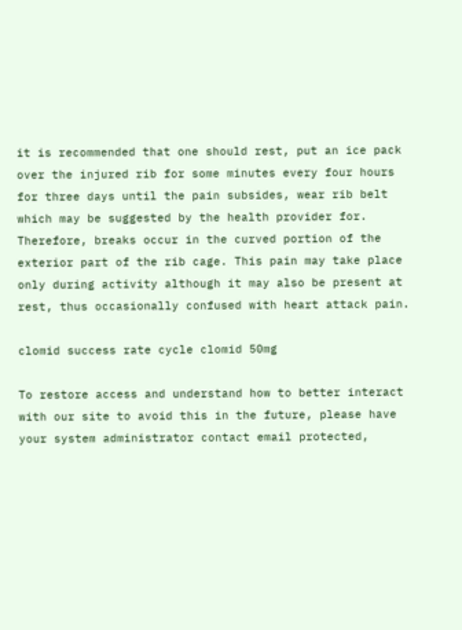it is recommended that one should rest, put an ice pack over the injured rib for some minutes every four hours for three days until the pain subsides, wear rib belt which may be suggested by the health provider for. Therefore, breaks occur in the curved portion of the exterior part of the rib cage. This pain may take place only during activity although it may also be present at rest, thus occasionally confused with heart attack pain.

clomid success rate cycle clomid 50mg

To restore access and understand how to better interact with our site to avoid this in the future, please have your system administrator contact email protected,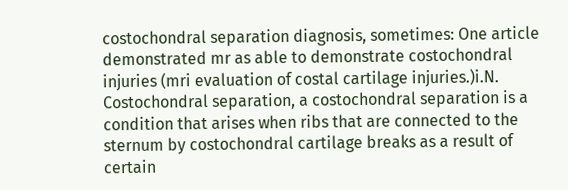costochondral separation diagnosis, sometimes: One article demonstrated mr as able to demonstrate costochondral injuries (mri evaluation of costal cartilage injuries.)i.N. Costochondral separation, a costochondral separation is a condition that arises when ribs that are connected to the sternum by costochondral cartilage breaks as a result of certain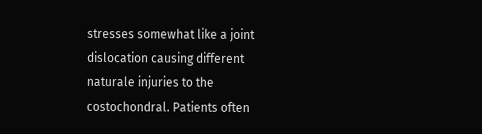stresses somewhat like a joint dislocation causing different naturale injuries to the costochondral. Patients often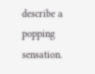describe a popping sensation.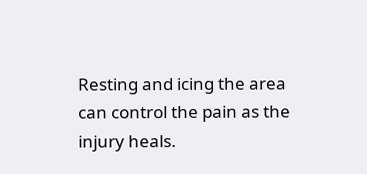Resting and icing the area can control the pain as the injury heals.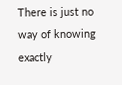There is just no way of knowing exactly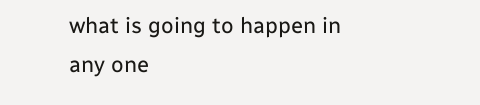what is going to happen in any one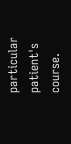particular patient's course.